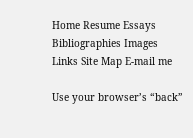Home Resume Essays Bibliographies Images Links Site Map E-mail me

Use your browser’s “back”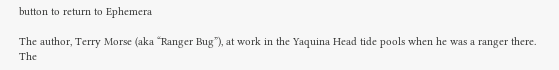button to return to Ephemera

The author, Terry Morse (aka “Ranger Bug”), at work in the Yaquina Head tide pools when he was a ranger there. The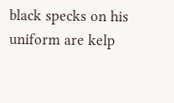black specks on his uniform are kelp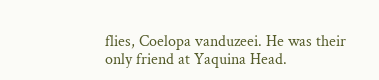flies, Coelopa vanduzeei. He was their only friend at Yaquina Head.